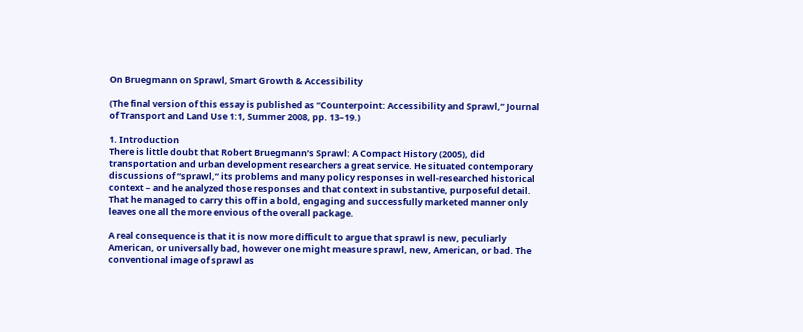On Bruegmann on Sprawl, Smart Growth & Accessibility

(The final version of this essay is published as “Counterpoint: Accessibility and Sprawl,” Journal of Transport and Land Use 1:1, Summer 2008, pp. 13–19.)

1. Introduction
There is little doubt that Robert Bruegmann’s Sprawl: A Compact History (2005), did transportation and urban development researchers a great service. He situated contemporary discussions of “sprawl,” its problems and many policy responses in well-researched historical context – and he analyzed those responses and that context in substantive, purposeful detail. That he managed to carry this off in a bold, engaging and successfully marketed manner only leaves one all the more envious of the overall package.

A real consequence is that it is now more difficult to argue that sprawl is new, peculiarly American, or universally bad, however one might measure sprawl, new, American, or bad. The conventional image of sprawl as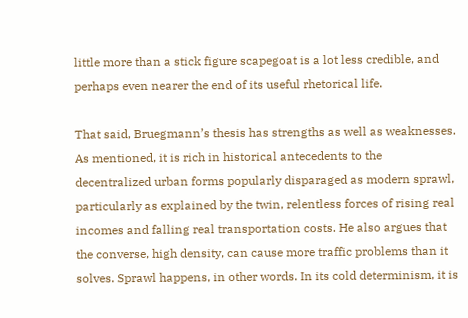little more than a stick figure scapegoat is a lot less credible, and perhaps even nearer the end of its useful rhetorical life.

That said, Bruegmann’s thesis has strengths as well as weaknesses. As mentioned, it is rich in historical antecedents to the decentralized urban forms popularly disparaged as modern sprawl, particularly as explained by the twin, relentless forces of rising real incomes and falling real transportation costs. He also argues that the converse, high density, can cause more traffic problems than it solves. Sprawl happens, in other words. In its cold determinism, it is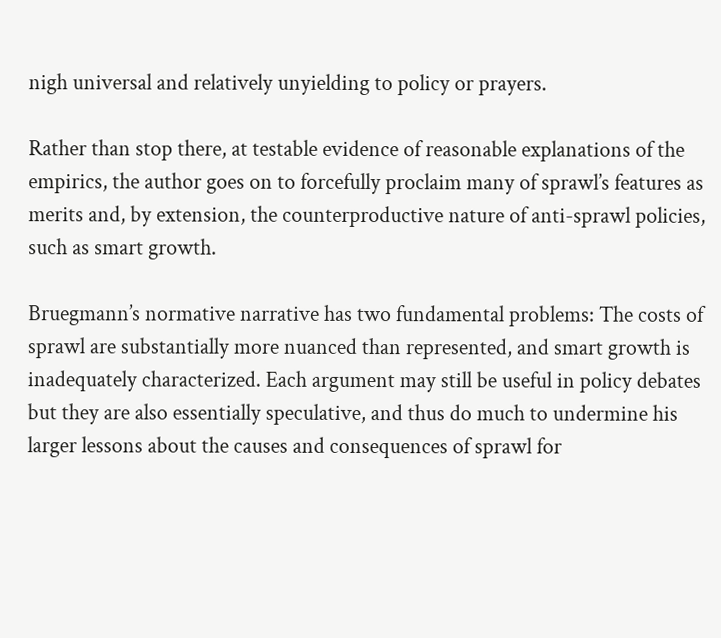nigh universal and relatively unyielding to policy or prayers.

Rather than stop there, at testable evidence of reasonable explanations of the empirics, the author goes on to forcefully proclaim many of sprawl’s features as merits and, by extension, the counterproductive nature of anti-sprawl policies, such as smart growth.

Bruegmann’s normative narrative has two fundamental problems: The costs of sprawl are substantially more nuanced than represented, and smart growth is inadequately characterized. Each argument may still be useful in policy debates but they are also essentially speculative, and thus do much to undermine his larger lessons about the causes and consequences of sprawl for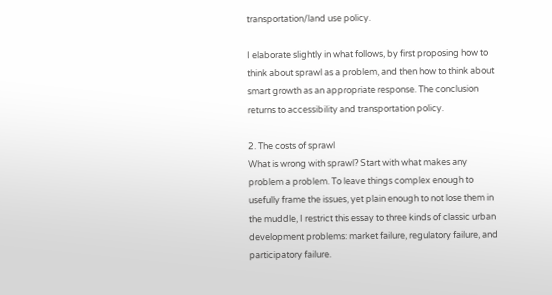transportation/land use policy.

I elaborate slightly in what follows, by first proposing how to think about sprawl as a problem, and then how to think about smart growth as an appropriate response. The conclusion returns to accessibility and transportation policy.

2. The costs of sprawl
What is wrong with sprawl? Start with what makes any problem a problem. To leave things complex enough to usefully frame the issues, yet plain enough to not lose them in the muddle, I restrict this essay to three kinds of classic urban development problems: market failure, regulatory failure, and participatory failure.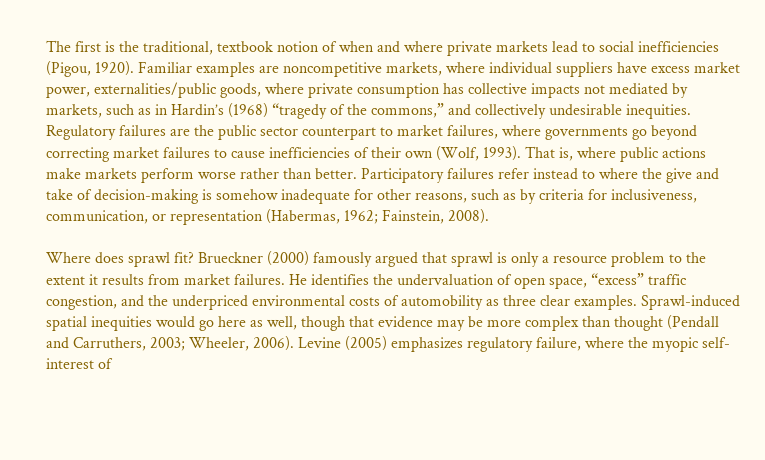The first is the traditional, textbook notion of when and where private markets lead to social inefficiencies (Pigou, 1920). Familiar examples are noncompetitive markets, where individual suppliers have excess market power, externalities/public goods, where private consumption has collective impacts not mediated by markets, such as in Hardin’s (1968) “tragedy of the commons,” and collectively undesirable inequities. Regulatory failures are the public sector counterpart to market failures, where governments go beyond correcting market failures to cause inefficiencies of their own (Wolf, 1993). That is, where public actions make markets perform worse rather than better. Participatory failures refer instead to where the give and take of decision-making is somehow inadequate for other reasons, such as by criteria for inclusiveness, communication, or representation (Habermas, 1962; Fainstein, 2008).

Where does sprawl fit? Brueckner (2000) famously argued that sprawl is only a resource problem to the extent it results from market failures. He identifies the undervaluation of open space, “excess” traffic congestion, and the underpriced environmental costs of automobility as three clear examples. Sprawl-induced spatial inequities would go here as well, though that evidence may be more complex than thought (Pendall and Carruthers, 2003; Wheeler, 2006). Levine (2005) emphasizes regulatory failure, where the myopic self-interest of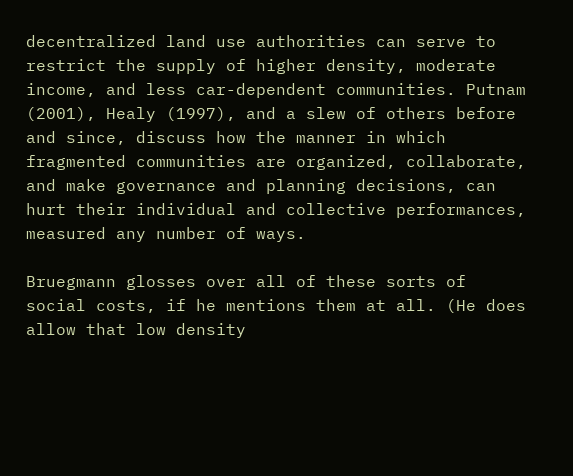decentralized land use authorities can serve to restrict the supply of higher density, moderate income, and less car-dependent communities. Putnam (2001), Healy (1997), and a slew of others before and since, discuss how the manner in which fragmented communities are organized, collaborate, and make governance and planning decisions, can hurt their individual and collective performances, measured any number of ways.

Bruegmann glosses over all of these sorts of social costs, if he mentions them at all. (He does allow that low density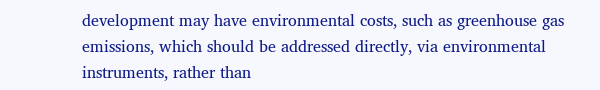development may have environmental costs, such as greenhouse gas emissions, which should be addressed directly, via environmental instruments, rather than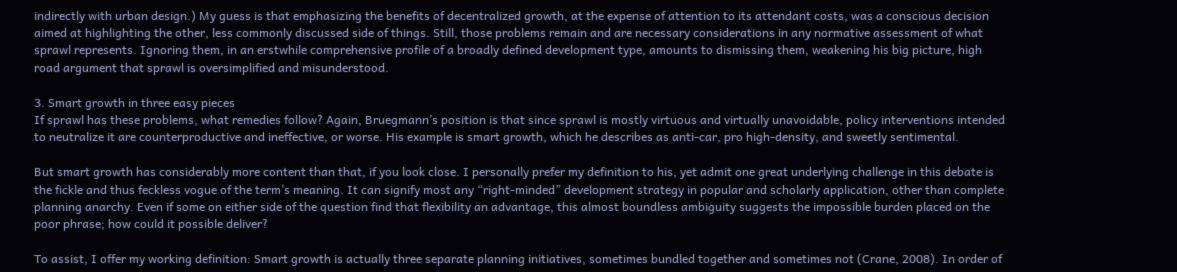indirectly with urban design.) My guess is that emphasizing the benefits of decentralized growth, at the expense of attention to its attendant costs, was a conscious decision aimed at highlighting the other, less commonly discussed side of things. Still, those problems remain and are necessary considerations in any normative assessment of what sprawl represents. Ignoring them, in an erstwhile comprehensive profile of a broadly defined development type, amounts to dismissing them, weakening his big picture, high road argument that sprawl is oversimplified and misunderstood.

3. Smart growth in three easy pieces
If sprawl has these problems, what remedies follow? Again, Bruegmann’s position is that since sprawl is mostly virtuous and virtually unavoidable, policy interventions intended to neutralize it are counterproductive and ineffective, or worse. His example is smart growth, which he describes as anti-car, pro high-density, and sweetly sentimental.

But smart growth has considerably more content than that, if you look close. I personally prefer my definition to his, yet admit one great underlying challenge in this debate is the fickle and thus feckless vogue of the term’s meaning. It can signify most any “right-minded” development strategy in popular and scholarly application, other than complete planning anarchy. Even if some on either side of the question find that flexibility an advantage, this almost boundless ambiguity suggests the impossible burden placed on the poor phrase; how could it possible deliver?

To assist, I offer my working definition: Smart growth is actually three separate planning initiatives, sometimes bundled together and sometimes not (Crane, 2008). In order of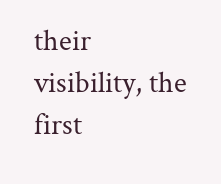their visibility, the first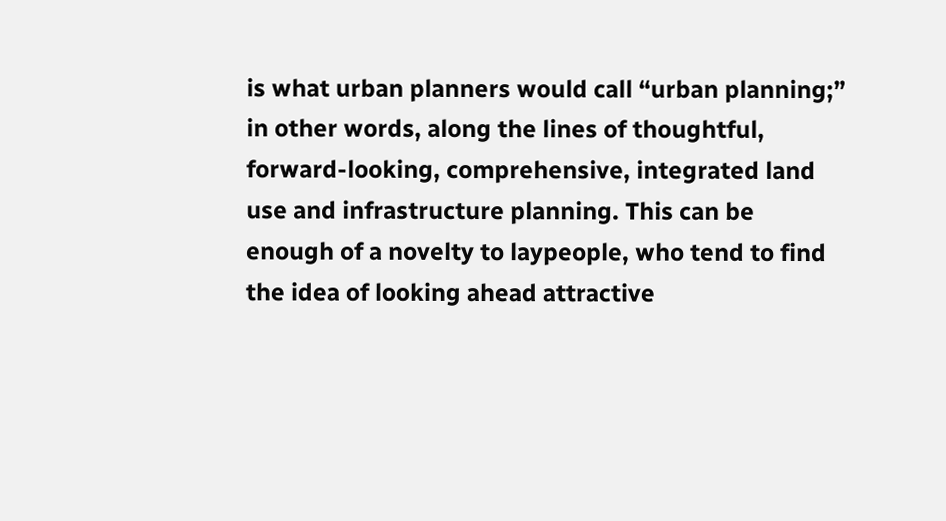is what urban planners would call “urban planning;” in other words, along the lines of thoughtful, forward-looking, comprehensive, integrated land use and infrastructure planning. This can be enough of a novelty to laypeople, who tend to find the idea of looking ahead attractive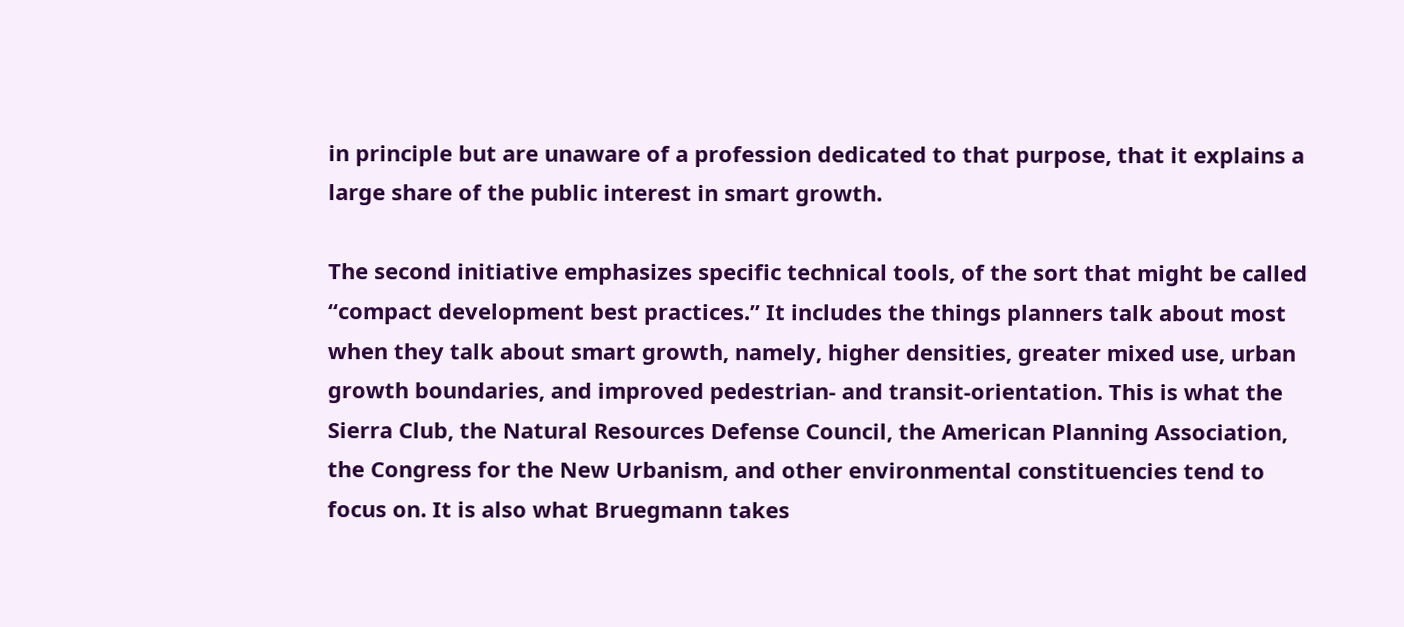in principle but are unaware of a profession dedicated to that purpose, that it explains a large share of the public interest in smart growth.

The second initiative emphasizes specific technical tools, of the sort that might be called “compact development best practices.” It includes the things planners talk about most when they talk about smart growth, namely, higher densities, greater mixed use, urban growth boundaries, and improved pedestrian- and transit-orientation. This is what the Sierra Club, the Natural Resources Defense Council, the American Planning Association, the Congress for the New Urbanism, and other environmental constituencies tend to focus on. It is also what Bruegmann takes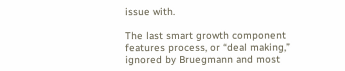issue with.

The last smart growth component features process, or “deal making,” ignored by Bruegmann and most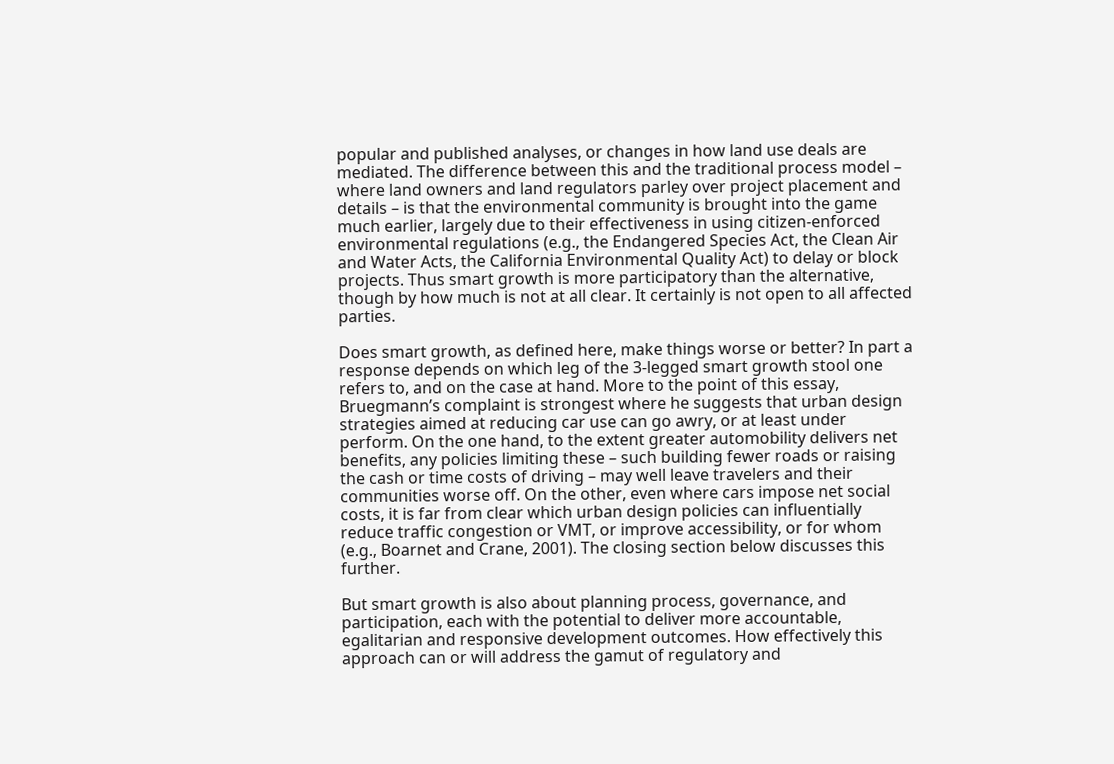popular and published analyses, or changes in how land use deals are mediated. The difference between this and the traditional process model – where land owners and land regulators parley over project placement and details – is that the environmental community is brought into the game much earlier, largely due to their effectiveness in using citizen-enforced environmental regulations (e.g., the Endangered Species Act, the Clean Air and Water Acts, the California Environmental Quality Act) to delay or block projects. Thus smart growth is more participatory than the alternative, though by how much is not at all clear. It certainly is not open to all affected parties.

Does smart growth, as defined here, make things worse or better? In part a response depends on which leg of the 3-legged smart growth stool one refers to, and on the case at hand. More to the point of this essay, Bruegmann’s complaint is strongest where he suggests that urban design strategies aimed at reducing car use can go awry, or at least under perform. On the one hand, to the extent greater automobility delivers net benefits, any policies limiting these – such building fewer roads or raising the cash or time costs of driving – may well leave travelers and their communities worse off. On the other, even where cars impose net social costs, it is far from clear which urban design policies can influentially reduce traffic congestion or VMT, or improve accessibility, or for whom (e.g., Boarnet and Crane, 2001). The closing section below discusses this further.

But smart growth is also about planning process, governance, and participation, each with the potential to deliver more accountable, egalitarian and responsive development outcomes. How effectively this approach can or will address the gamut of regulatory and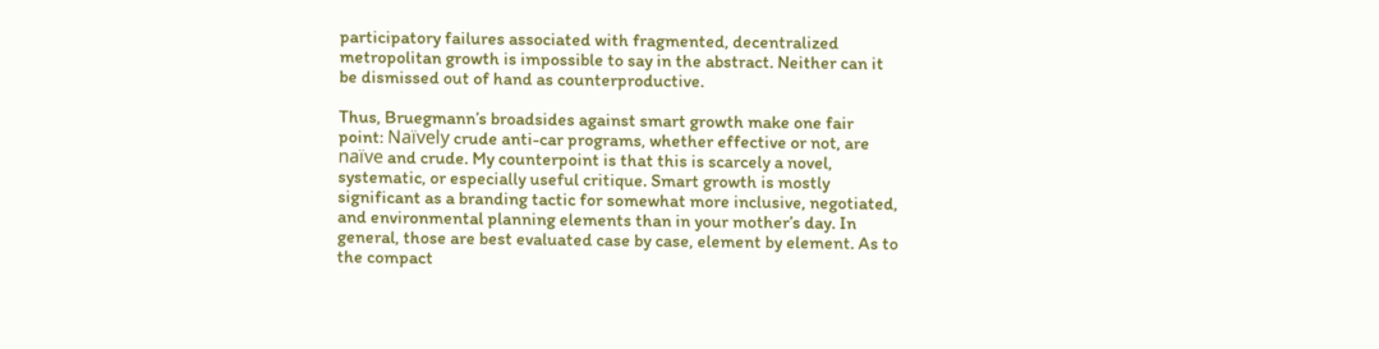participatory failures associated with fragmented, decentralized metropolitan growth is impossible to say in the abstract. Neither can it be dismissed out of hand as counterproductive.

Thus, Bruegmann’s broadsides against smart growth make one fair point: Naïvely crude anti-car programs, whether effective or not, are naïve and crude. My counterpoint is that this is scarcely a novel, systematic, or especially useful critique. Smart growth is mostly significant as a branding tactic for somewhat more inclusive, negotiated, and environmental planning elements than in your mother’s day. In general, those are best evaluated case by case, element by element. As to the compact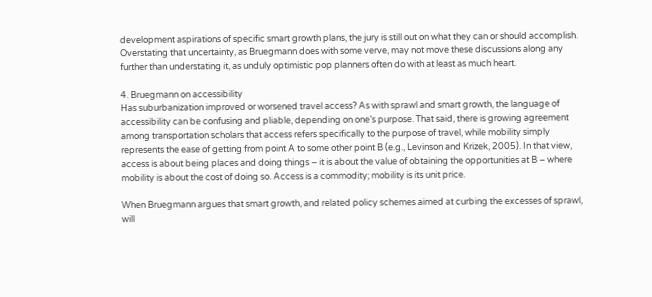development aspirations of specific smart growth plans, the jury is still out on what they can or should accomplish. Overstating that uncertainty, as Bruegmann does with some verve, may not move these discussions along any further than understating it, as unduly optimistic pop planners often do with at least as much heart.

4. Bruegmann on accessibility
Has suburbanization improved or worsened travel access? As with sprawl and smart growth, the language of accessibility can be confusing and pliable, depending on one’s purpose. That said, there is growing agreement among transportation scholars that access refers specifically to the purpose of travel, while mobility simply represents the ease of getting from point A to some other point B (e.g., Levinson and Krizek, 2005). In that view, access is about being places and doing things – it is about the value of obtaining the opportunities at B – where mobility is about the cost of doing so. Access is a commodity; mobility is its unit price.

When Bruegmann argues that smart growth, and related policy schemes aimed at curbing the excesses of sprawl, will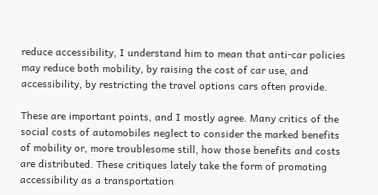reduce accessibility, I understand him to mean that anti-car policies may reduce both mobility, by raising the cost of car use, and accessibility, by restricting the travel options cars often provide.

These are important points, and I mostly agree. Many critics of the social costs of automobiles neglect to consider the marked benefits of mobility or, more troublesome still, how those benefits and costs are distributed. These critiques lately take the form of promoting accessibility as a transportation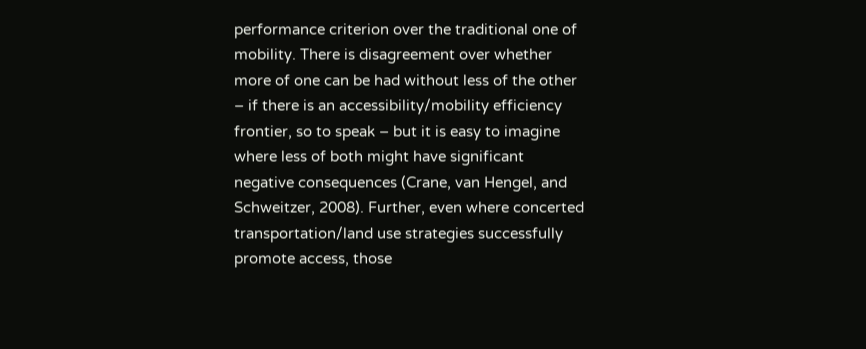performance criterion over the traditional one of mobility. There is disagreement over whether more of one can be had without less of the other – if there is an accessibility/mobility efficiency frontier, so to speak – but it is easy to imagine where less of both might have significant negative consequences (Crane, van Hengel, and Schweitzer, 2008). Further, even where concerted transportation/land use strategies successfully promote access, those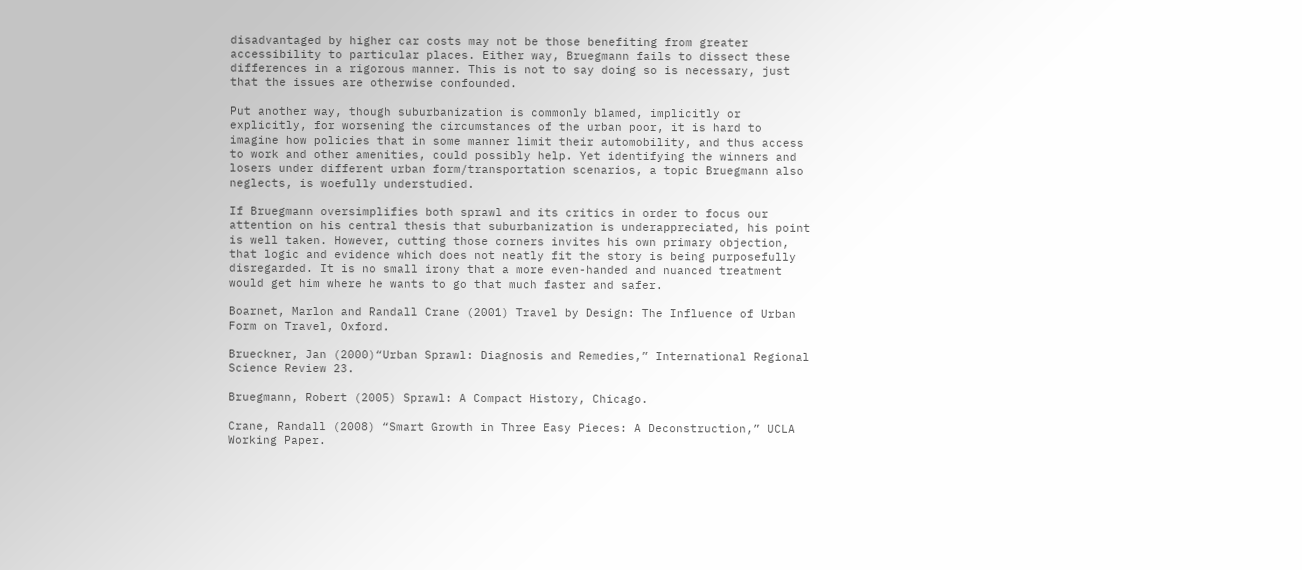disadvantaged by higher car costs may not be those benefiting from greater accessibility to particular places. Either way, Bruegmann fails to dissect these differences in a rigorous manner. This is not to say doing so is necessary, just that the issues are otherwise confounded.

Put another way, though suburbanization is commonly blamed, implicitly or explicitly, for worsening the circumstances of the urban poor, it is hard to imagine how policies that in some manner limit their automobility, and thus access to work and other amenities, could possibly help. Yet identifying the winners and losers under different urban form/transportation scenarios, a topic Bruegmann also neglects, is woefully understudied.

If Bruegmann oversimplifies both sprawl and its critics in order to focus our attention on his central thesis that suburbanization is underappreciated, his point is well taken. However, cutting those corners invites his own primary objection, that logic and evidence which does not neatly fit the story is being purposefully disregarded. It is no small irony that a more even-handed and nuanced treatment would get him where he wants to go that much faster and safer.

Boarnet, Marlon and Randall Crane (2001) Travel by Design: The Influence of Urban Form on Travel, Oxford.

Brueckner, Jan (2000)“Urban Sprawl: Diagnosis and Remedies,” International Regional Science Review 23.

Bruegmann, Robert (2005) Sprawl: A Compact History, Chicago.

Crane, Randall (2008) “Smart Growth in Three Easy Pieces: A Deconstruction,” UCLA Working Paper.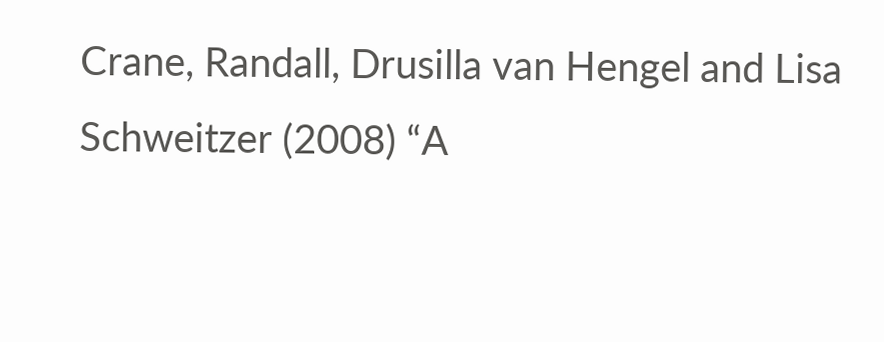Crane, Randall, Drusilla van Hengel and Lisa Schweitzer (2008) “A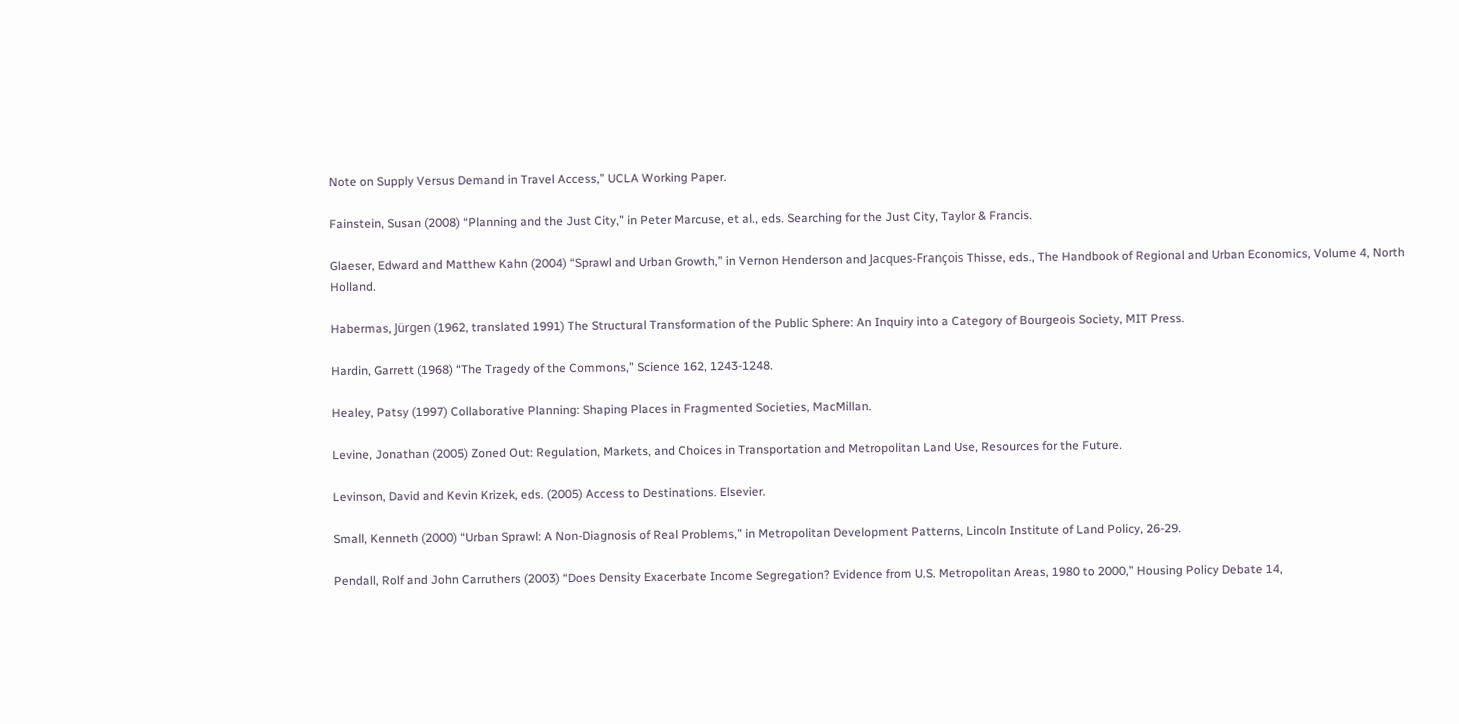Note on Supply Versus Demand in Travel Access,” UCLA Working Paper.

Fainstein, Susan (2008) “Planning and the Just City,” in Peter Marcuse, et al., eds. Searching for the Just City, Taylor & Francis.

Glaeser, Edward and Matthew Kahn (2004) “Sprawl and Urban Growth,” in Vernon Henderson and Jacques-François Thisse, eds., The Handbook of Regional and Urban Economics, Volume 4, North Holland.

Habermas, Jürgen (1962, translated 1991) The Structural Transformation of the Public Sphere: An Inquiry into a Category of Bourgeois Society, MIT Press.

Hardin, Garrett (1968) “The Tragedy of the Commons,” Science 162, 1243-1248.

Healey, Patsy (1997) Collaborative Planning: Shaping Places in Fragmented Societies, MacMillan.

Levine, Jonathan (2005) Zoned Out: Regulation, Markets, and Choices in Transportation and Metropolitan Land Use, Resources for the Future.

Levinson, David and Kevin Krizek, eds. (2005) Access to Destinations. Elsevier.

Small, Kenneth (2000) “Urban Sprawl: A Non-Diagnosis of Real Problems,” in Metropolitan Development Patterns, Lincoln Institute of Land Policy, 26-29.

Pendall, Rolf and John Carruthers (2003) “Does Density Exacerbate Income Segregation? Evidence from U.S. Metropolitan Areas, 1980 to 2000,” Housing Policy Debate 14,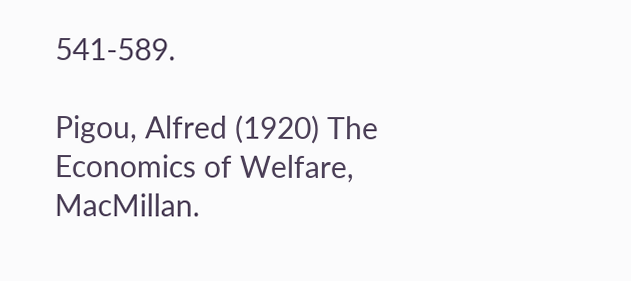541-589.

Pigou, Alfred (1920) The Economics of Welfare, MacMillan.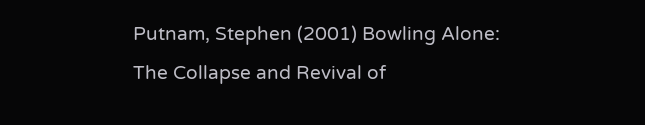Putnam, Stephen (2001) Bowling Alone: The Collapse and Revival of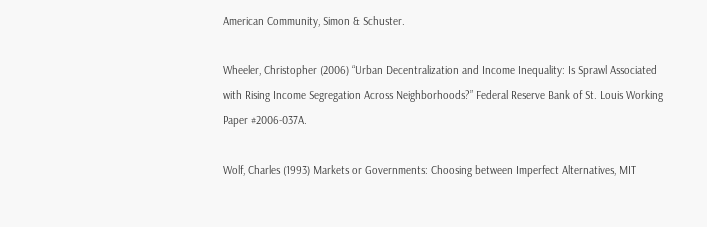American Community, Simon & Schuster.

Wheeler, Christopher (2006) “Urban Decentralization and Income Inequality: Is Sprawl Associated with Rising Income Segregation Across Neighborhoods?” Federal Reserve Bank of St. Louis Working Paper #2006-037A.

Wolf, Charles (1993) Markets or Governments: Choosing between Imperfect Alternatives, MIT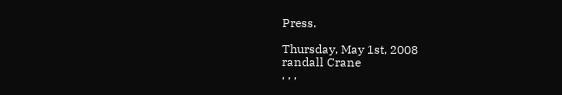Press.

Thursday, May 1st, 2008
randall Crane
, , ,